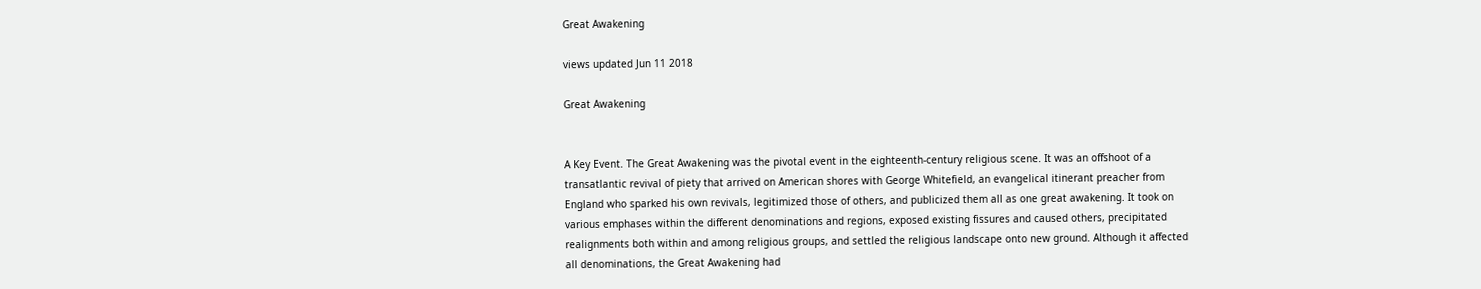Great Awakening

views updated Jun 11 2018

Great Awakening


A Key Event. The Great Awakening was the pivotal event in the eighteenth-century religious scene. It was an offshoot of a transatlantic revival of piety that arrived on American shores with George Whitefield, an evangelical itinerant preacher from England who sparked his own revivals, legitimized those of others, and publicized them all as one great awakening. It took on various emphases within the different denominations and regions, exposed existing fissures and caused others, precipitated realignments both within and among religious groups, and settled the religious landscape onto new ground. Although it affected all denominations, the Great Awakening had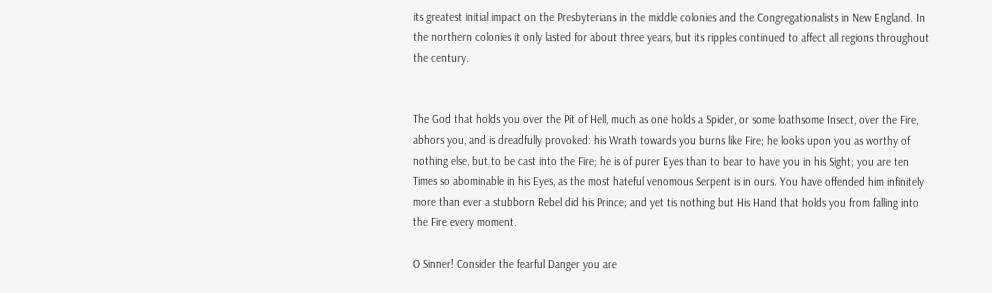its greatest initial impact on the Presbyterians in the middle colonies and the Congregationalists in New England. In the northern colonies it only lasted for about three years, but its ripples continued to affect all regions throughout the century.


The God that holds you over the Pit of Hell, much as one holds a Spider, or some loathsome Insect, over the Fire, abhors you, and is dreadfully provoked: his Wrath towards you burns like Fire; he looks upon you as worthy of nothing else, but to be cast into the Fire; he is of purer Eyes than to bear to have you in his Sight; you are ten Times so abominable in his Eyes, as the most hateful venomous Serpent is in ours. You have offended him infinitely more than ever a stubborn Rebel did his Prince; and yet tis nothing but His Hand that holds you from falling into the Fire every moment.

O Sinner! Consider the fearful Danger you are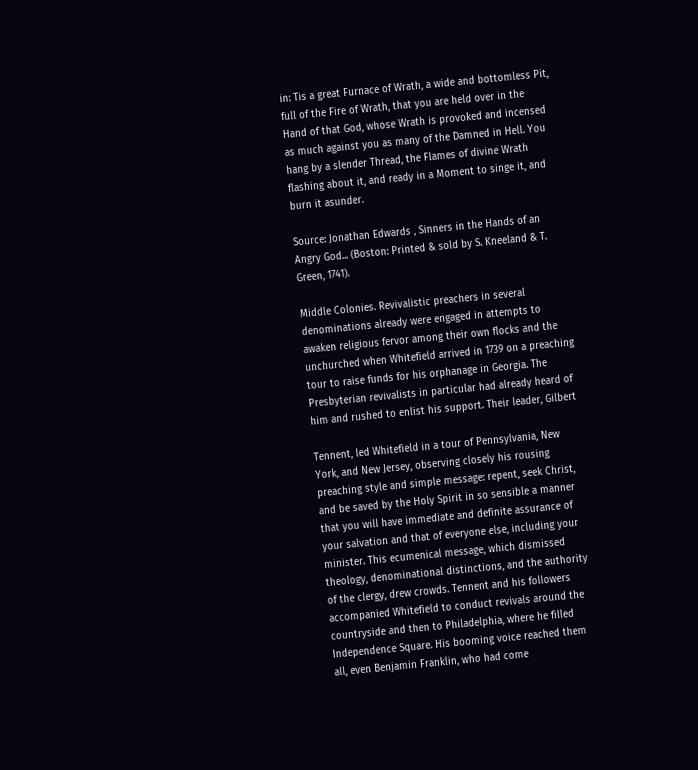in: Tis a great Furnace of Wrath, a wide and bottomless Pit, full of the Fire of Wrath, that you are held over in the Hand of that God, whose Wrath is provoked and incensed as much against you as many of the Damned in Hell. You hang by a slender Thread, the Flames of divine Wrath flashing about it, and ready in a Moment to singe it, and burn it asunder.

Source: Jonathan Edwards , Sinners in the Hands of an Angry God... (Boston: Printed & sold by S. Kneeland & T. Green, 1741).

Middle Colonies. Revivalistic preachers in several denominations already were engaged in attempts to awaken religious fervor among their own flocks and the unchurched when Whitefield arrived in 1739 on a preaching tour to raise funds for his orphanage in Georgia. The Presbyterian revivalists in particular had already heard of him and rushed to enlist his support. Their leader, Gilbert

Tennent, led Whitefield in a tour of Pennsylvania, New York, and New Jersey, observing closely his rousing preaching style and simple message: repent, seek Christ, and be saved by the Holy Spirit in so sensible a manner that you will have immediate and definite assurance of your salvation and that of everyone else, including your minister. This ecumenical message, which dismissed theology, denominational distinctions, and the authority of the clergy, drew crowds. Tennent and his followers accompanied Whitefield to conduct revivals around the countryside and then to Philadelphia, where he filled Independence Square. His booming voice reached them all, even Benjamin Franklin, who had come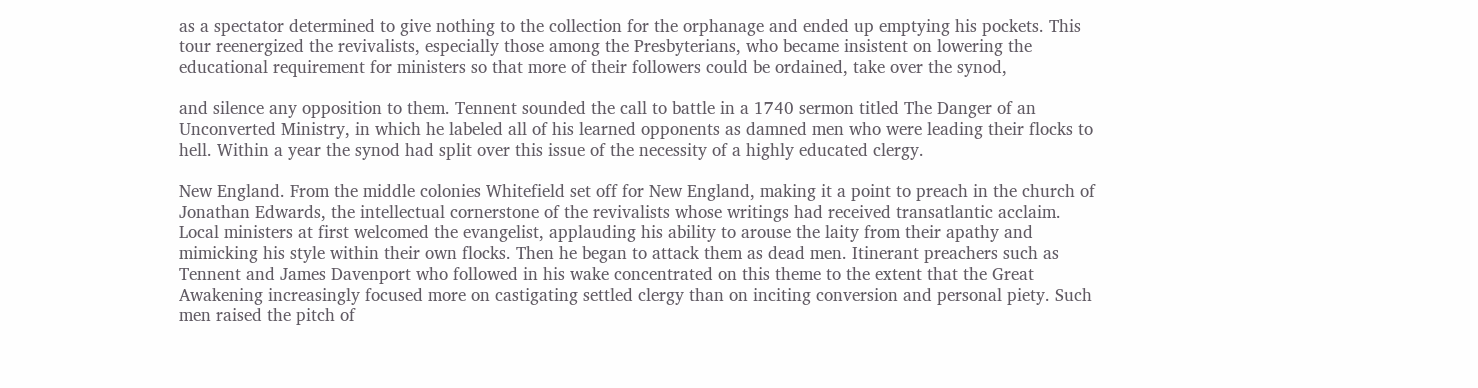as a spectator determined to give nothing to the collection for the orphanage and ended up emptying his pockets. This tour reenergized the revivalists, especially those among the Presbyterians, who became insistent on lowering the educational requirement for ministers so that more of their followers could be ordained, take over the synod,

and silence any opposition to them. Tennent sounded the call to battle in a 1740 sermon titled The Danger of an Unconverted Ministry, in which he labeled all of his learned opponents as damned men who were leading their flocks to hell. Within a year the synod had split over this issue of the necessity of a highly educated clergy.

New England. From the middle colonies Whitefield set off for New England, making it a point to preach in the church of Jonathan Edwards, the intellectual cornerstone of the revivalists whose writings had received transatlantic acclaim. Local ministers at first welcomed the evangelist, applauding his ability to arouse the laity from their apathy and mimicking his style within their own flocks. Then he began to attack them as dead men. Itinerant preachers such as Tennent and James Davenport who followed in his wake concentrated on this theme to the extent that the Great Awakening increasingly focused more on castigating settled clergy than on inciting conversion and personal piety. Such men raised the pitch of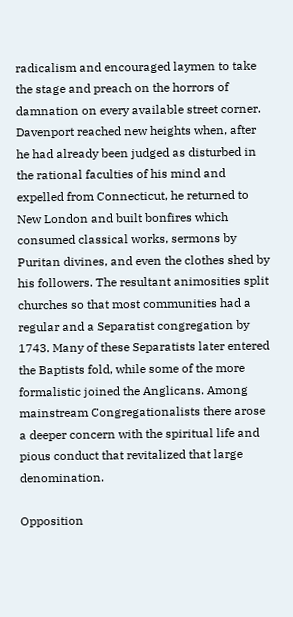radicalism and encouraged laymen to take the stage and preach on the horrors of damnation on every available street corner. Davenport reached new heights when, after he had already been judged as disturbed in the rational faculties of his mind and expelled from Connecticut, he returned to New London and built bonfires which consumed classical works, sermons by Puritan divines, and even the clothes shed by his followers. The resultant animosities split churches so that most communities had a regular and a Separatist congregation by 1743. Many of these Separatists later entered the Baptists fold, while some of the more formalistic joined the Anglicans. Among mainstream Congregationalists there arose a deeper concern with the spiritual life and pious conduct that revitalized that large denomination.

Opposition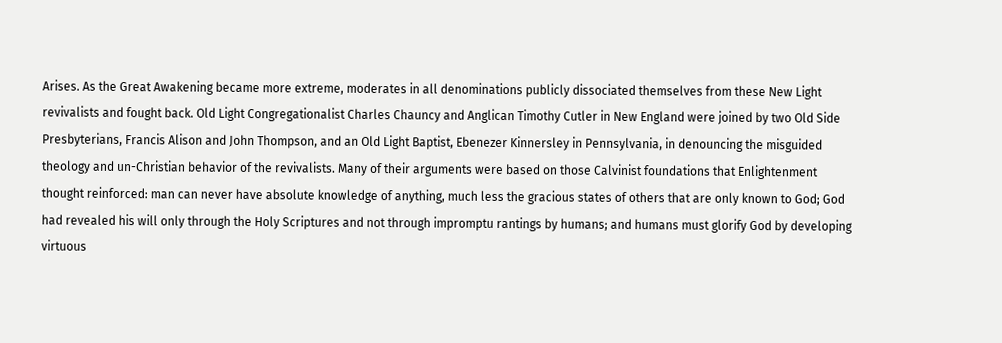Arises. As the Great Awakening became more extreme, moderates in all denominations publicly dissociated themselves from these New Light revivalists and fought back. Old Light Congregationalist Charles Chauncy and Anglican Timothy Cutler in New England were joined by two Old Side Presbyterians, Francis Alison and John Thompson, and an Old Light Baptist, Ebenezer Kinnersley in Pennsylvania, in denouncing the misguided theology and un-Christian behavior of the revivalists. Many of their arguments were based on those Calvinist foundations that Enlightenment thought reinforced: man can never have absolute knowledge of anything, much less the gracious states of others that are only known to God; God had revealed his will only through the Holy Scriptures and not through impromptu rantings by humans; and humans must glorify God by developing virtuous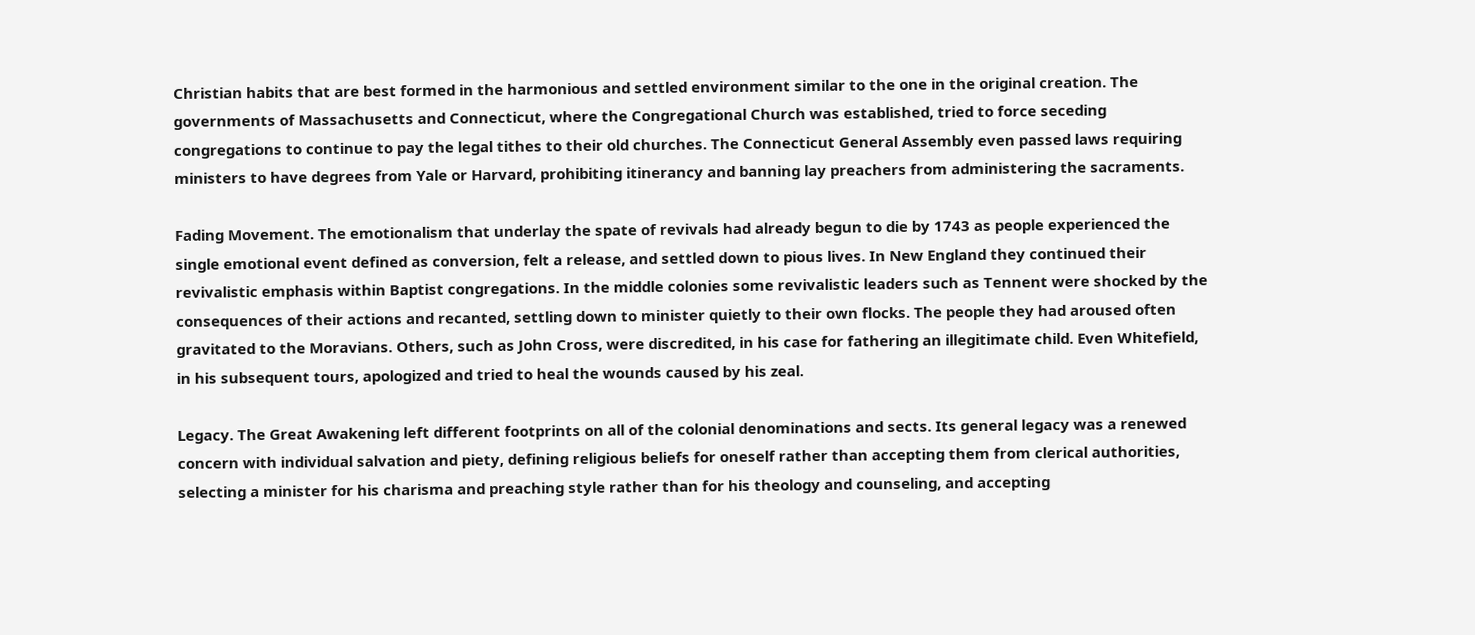Christian habits that are best formed in the harmonious and settled environment similar to the one in the original creation. The governments of Massachusetts and Connecticut, where the Congregational Church was established, tried to force seceding congregations to continue to pay the legal tithes to their old churches. The Connecticut General Assembly even passed laws requiring ministers to have degrees from Yale or Harvard, prohibiting itinerancy and banning lay preachers from administering the sacraments.

Fading Movement. The emotionalism that underlay the spate of revivals had already begun to die by 1743 as people experienced the single emotional event defined as conversion, felt a release, and settled down to pious lives. In New England they continued their revivalistic emphasis within Baptist congregations. In the middle colonies some revivalistic leaders such as Tennent were shocked by the consequences of their actions and recanted, settling down to minister quietly to their own flocks. The people they had aroused often gravitated to the Moravians. Others, such as John Cross, were discredited, in his case for fathering an illegitimate child. Even Whitefield, in his subsequent tours, apologized and tried to heal the wounds caused by his zeal.

Legacy. The Great Awakening left different footprints on all of the colonial denominations and sects. Its general legacy was a renewed concern with individual salvation and piety, defining religious beliefs for oneself rather than accepting them from clerical authorities, selecting a minister for his charisma and preaching style rather than for his theology and counseling, and accepting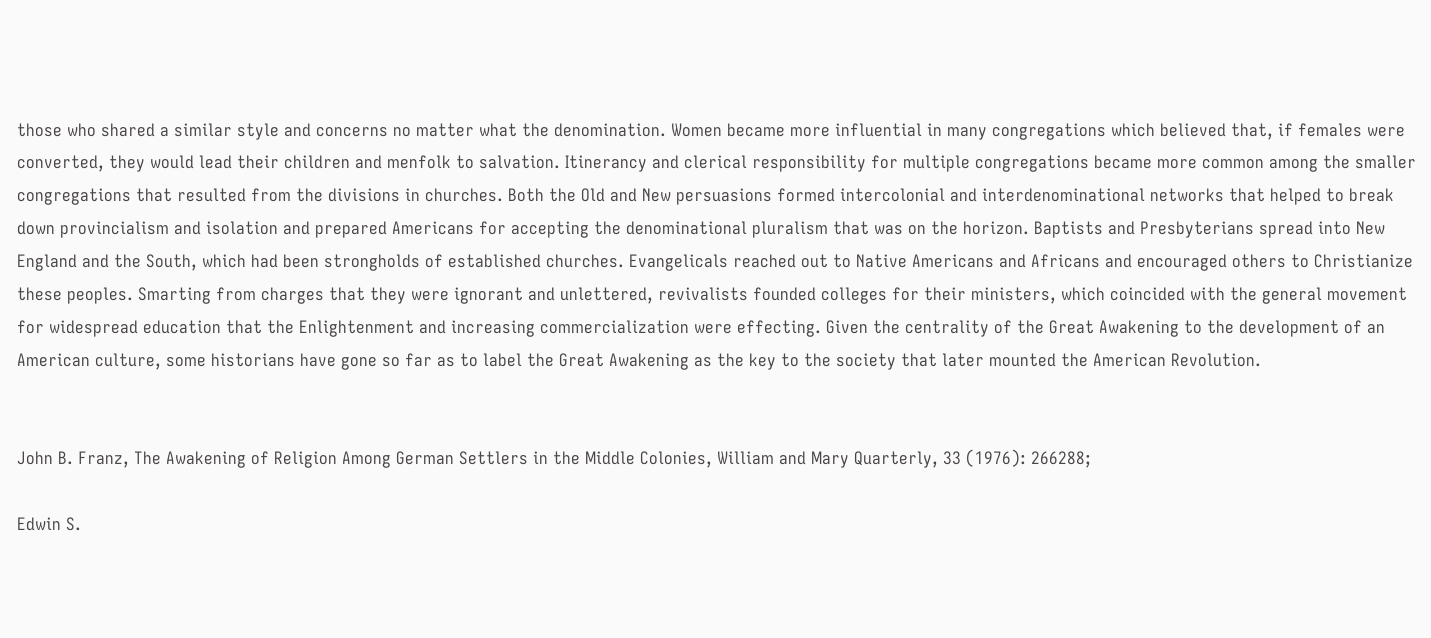those who shared a similar style and concerns no matter what the denomination. Women became more influential in many congregations which believed that, if females were converted, they would lead their children and menfolk to salvation. Itinerancy and clerical responsibility for multiple congregations became more common among the smaller congregations that resulted from the divisions in churches. Both the Old and New persuasions formed intercolonial and interdenominational networks that helped to break down provincialism and isolation and prepared Americans for accepting the denominational pluralism that was on the horizon. Baptists and Presbyterians spread into New England and the South, which had been strongholds of established churches. Evangelicals reached out to Native Americans and Africans and encouraged others to Christianize these peoples. Smarting from charges that they were ignorant and unlettered, revivalists founded colleges for their ministers, which coincided with the general movement for widespread education that the Enlightenment and increasing commercialization were effecting. Given the centrality of the Great Awakening to the development of an American culture, some historians have gone so far as to label the Great Awakening as the key to the society that later mounted the American Revolution.


John B. Franz, The Awakening of Religion Among German Settlers in the Middle Colonies, William and Mary Quarterly, 33 (1976): 266288;

Edwin S.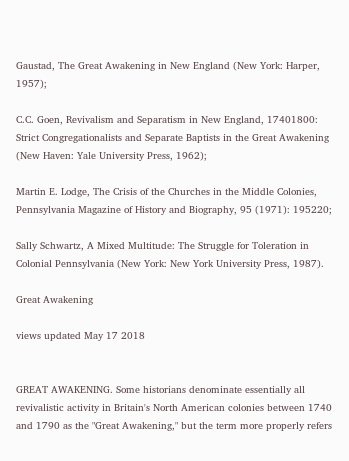Gaustad, The Great Awakening in New England (New York: Harper, 1957);

C.C. Goen, Revivalism and Separatism in New England, 17401800: Strict Congregationalists and Separate Baptists in the Great Awakening (New Haven: Yale University Press, 1962);

Martin E. Lodge, The Crisis of the Churches in the Middle Colonies, Pennsylvania Magazine of History and Biography, 95 (1971): 195220;

Sally Schwartz, A Mixed Multitude: The Struggle for Toleration in Colonial Pennsylvania (New York: New York University Press, 1987).

Great Awakening

views updated May 17 2018


GREAT AWAKENING. Some historians denominate essentially all revivalistic activity in Britain's North American colonies between 1740 and 1790 as the "Great Awakening," but the term more properly refers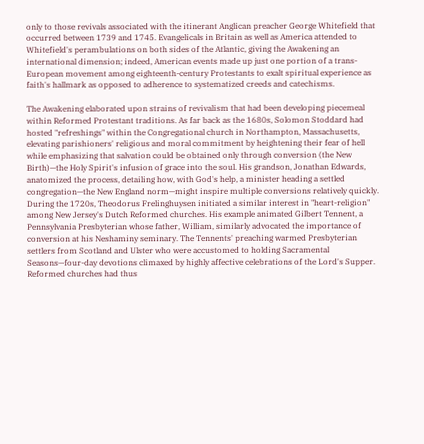only to those revivals associated with the itinerant Anglican preacher George Whitefield that occurred between 1739 and 1745. Evangelicals in Britain as well as America attended to Whitefield's perambulations on both sides of the Atlantic, giving the Awakening an international dimension; indeed, American events made up just one portion of a trans-European movement among eighteenth-century Protestants to exalt spiritual experience as faith's hallmark as opposed to adherence to systematized creeds and catechisms.

The Awakening elaborated upon strains of revivalism that had been developing piecemeal within Reformed Protestant traditions. As far back as the 1680s, Solomon Stoddard had hosted "refreshings" within the Congregational church in Northampton, Massachusetts, elevating parishioners' religious and moral commitment by heightening their fear of hell while emphasizing that salvation could be obtained only through conversion (the New Birth)—the Holy Spirit's infusion of grace into the soul. His grandson, Jonathan Edwards, anatomized the process, detailing how, with God's help, a minister heading a settled congregation—the New England norm—might inspire multiple conversions relatively quickly. During the 1720s, Theodorus Frelinghuysen initiated a similar interest in "heart-religion" among New Jersey's Dutch Reformed churches. His example animated Gilbert Tennent, a Pennsylvania Presbyterian whose father, William, similarly advocated the importance of conversion at his Neshaminy seminary. The Tennents' preaching warmed Presbyterian settlers from Scotland and Ulster who were accustomed to holding Sacramental Seasons—four-day devotions climaxed by highly affective celebrations of the Lord's Supper. Reformed churches had thus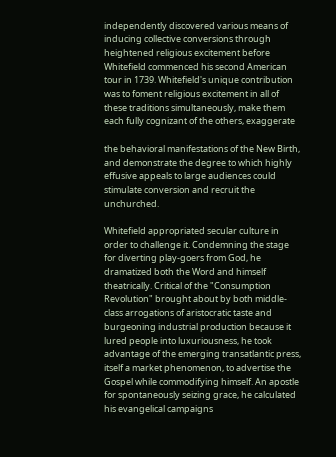independently discovered various means of inducing collective conversions through heightened religious excitement before Whitefield commenced his second American tour in 1739. Whitefield's unique contribution was to foment religious excitement in all of these traditions simultaneously, make them each fully cognizant of the others, exaggerate

the behavioral manifestations of the New Birth, and demonstrate the degree to which highly effusive appeals to large audiences could stimulate conversion and recruit the unchurched.

Whitefield appropriated secular culture in order to challenge it. Condemning the stage for diverting play-goers from God, he dramatized both the Word and himself theatrically. Critical of the "Consumption Revolution" brought about by both middle-class arrogations of aristocratic taste and burgeoning industrial production because it lured people into luxuriousness, he took advantage of the emerging transatlantic press, itself a market phenomenon, to advertise the Gospel while commodifying himself. An apostle for spontaneously seizing grace, he calculated his evangelical campaigns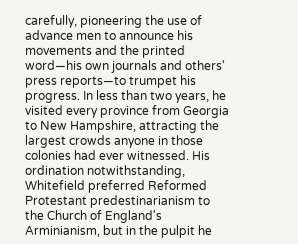carefully, pioneering the use of advance men to announce his movements and the printed word—his own journals and others' press reports—to trumpet his progress. In less than two years, he visited every province from Georgia to New Hampshire, attracting the largest crowds anyone in those colonies had ever witnessed. His ordination notwithstanding, Whitefield preferred Reformed Protestant predestinarianism to the Church of England's Arminianism, but in the pulpit he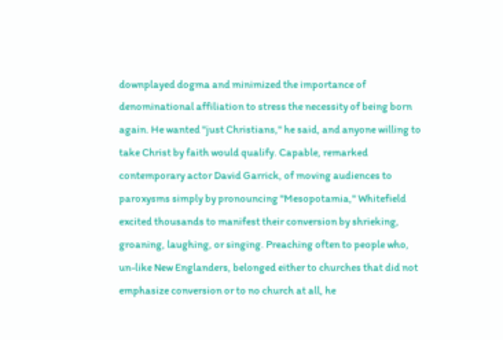downplayed dogma and minimized the importance of denominational affiliation to stress the necessity of being born again. He wanted "just Christians," he said, and anyone willing to take Christ by faith would qualify. Capable, remarked contemporary actor David Garrick, of moving audiences to paroxysms simply by pronouncing "Mesopotamia," Whitefield excited thousands to manifest their conversion by shrieking, groaning, laughing, or singing. Preaching often to people who, un-like New Englanders, belonged either to churches that did not emphasize conversion or to no church at all, he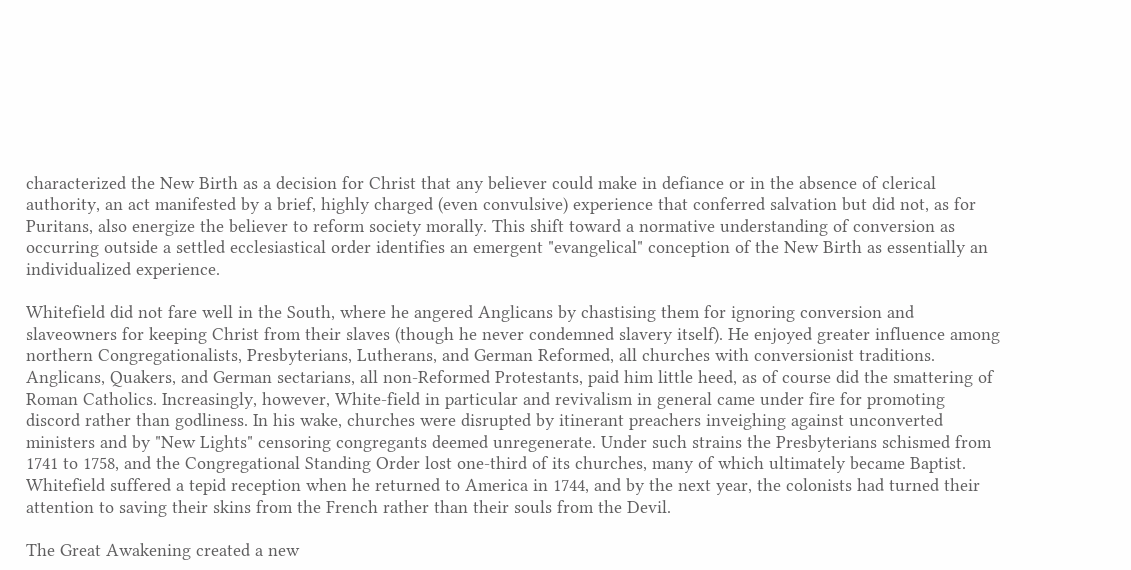characterized the New Birth as a decision for Christ that any believer could make in defiance or in the absence of clerical authority, an act manifested by a brief, highly charged (even convulsive) experience that conferred salvation but did not, as for Puritans, also energize the believer to reform society morally. This shift toward a normative understanding of conversion as occurring outside a settled ecclesiastical order identifies an emergent "evangelical" conception of the New Birth as essentially an individualized experience.

Whitefield did not fare well in the South, where he angered Anglicans by chastising them for ignoring conversion and slaveowners for keeping Christ from their slaves (though he never condemned slavery itself). He enjoyed greater influence among northern Congregationalists, Presbyterians, Lutherans, and German Reformed, all churches with conversionist traditions. Anglicans, Quakers, and German sectarians, all non-Reformed Protestants, paid him little heed, as of course did the smattering of Roman Catholics. Increasingly, however, White-field in particular and revivalism in general came under fire for promoting discord rather than godliness. In his wake, churches were disrupted by itinerant preachers inveighing against unconverted ministers and by "New Lights" censoring congregants deemed unregenerate. Under such strains the Presbyterians schismed from 1741 to 1758, and the Congregational Standing Order lost one-third of its churches, many of which ultimately became Baptist. Whitefield suffered a tepid reception when he returned to America in 1744, and by the next year, the colonists had turned their attention to saving their skins from the French rather than their souls from the Devil.

The Great Awakening created a new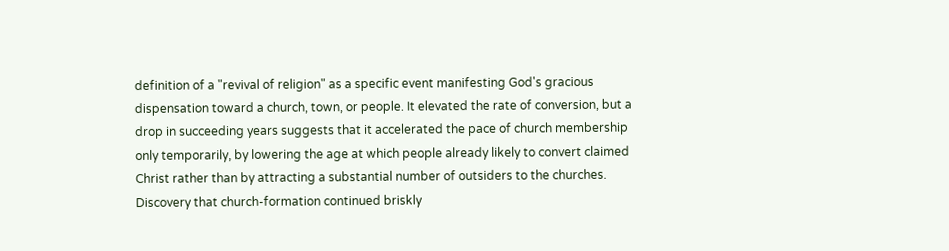definition of a "revival of religion" as a specific event manifesting God's gracious dispensation toward a church, town, or people. It elevated the rate of conversion, but a drop in succeeding years suggests that it accelerated the pace of church membership only temporarily, by lowering the age at which people already likely to convert claimed Christ rather than by attracting a substantial number of outsiders to the churches. Discovery that church-formation continued briskly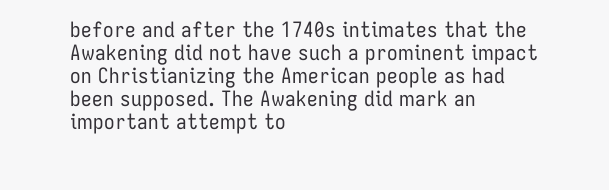before and after the 1740s intimates that the Awakening did not have such a prominent impact on Christianizing the American people as had been supposed. The Awakening did mark an important attempt to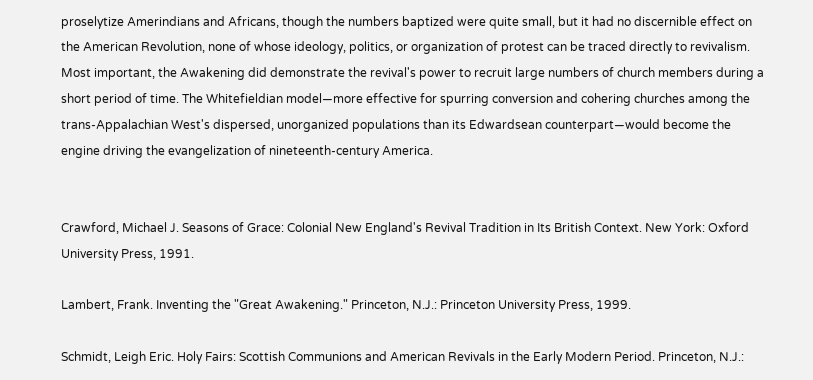proselytize Amerindians and Africans, though the numbers baptized were quite small, but it had no discernible effect on the American Revolution, none of whose ideology, politics, or organization of protest can be traced directly to revivalism. Most important, the Awakening did demonstrate the revival's power to recruit large numbers of church members during a short period of time. The Whitefieldian model—more effective for spurring conversion and cohering churches among the trans-Appalachian West's dispersed, unorganized populations than its Edwardsean counterpart—would become the engine driving the evangelization of nineteenth-century America.


Crawford, Michael J. Seasons of Grace: Colonial New England's Revival Tradition in Its British Context. New York: Oxford University Press, 1991.

Lambert, Frank. Inventing the "Great Awakening." Princeton, N.J.: Princeton University Press, 1999.

Schmidt, Leigh Eric. Holy Fairs: Scottish Communions and American Revivals in the Early Modern Period. Princeton, N.J.: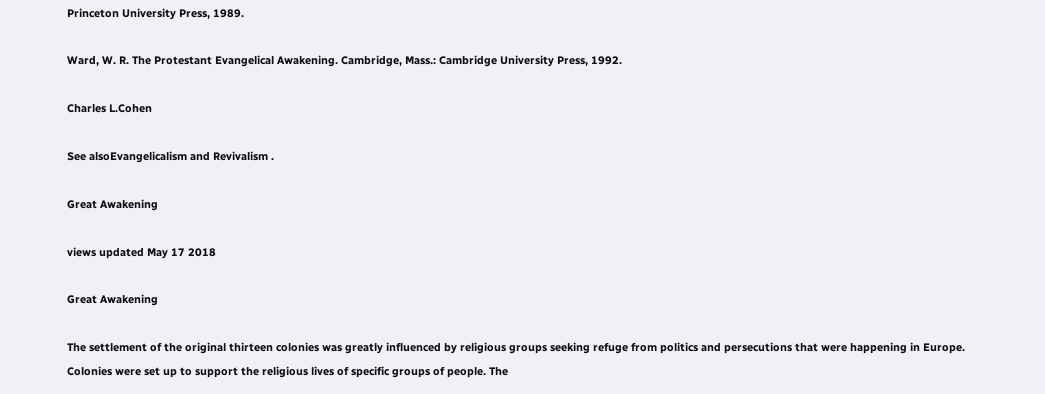Princeton University Press, 1989.

Ward, W. R. The Protestant Evangelical Awakening. Cambridge, Mass.: Cambridge University Press, 1992.

Charles L.Cohen

See alsoEvangelicalism and Revivalism .

Great Awakening

views updated May 17 2018

Great Awakening

The settlement of the original thirteen colonies was greatly influenced by religious groups seeking refuge from politics and persecutions that were happening in Europe. Colonies were set up to support the religious lives of specific groups of people. The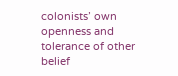colonists’ own openness and tolerance of other belief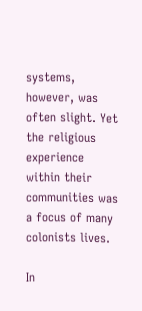systems, however, was often slight. Yet the religious experience within their communities was a focus of many colonists lives.

In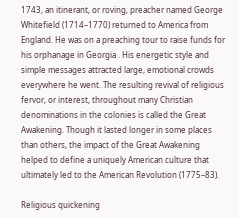1743, an itinerant, or roving, preacher named George Whitefield (1714–1770) returned to America from England. He was on a preaching tour to raise funds for his orphanage in Georgia . His energetic style and simple messages attracted large, emotional crowds everywhere he went. The resulting revival of religious fervor, or interest, throughout many Christian denominations in the colonies is called the Great Awakening. Though it lasted longer in some places than others, the impact of the Great Awakening helped to define a uniquely American culture that ultimately led to the American Revolution (1775–83).

Religious quickening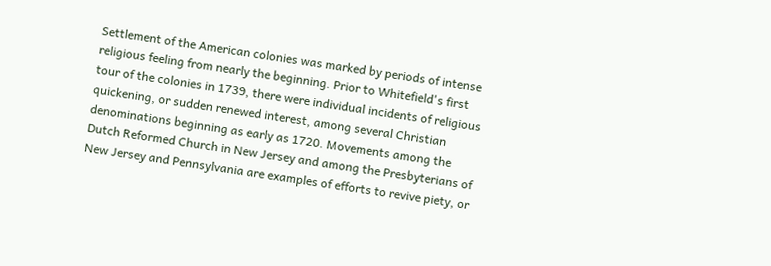Settlement of the American colonies was marked by periods of intense religious feeling from nearly the beginning. Prior to Whitefield's first tour of the colonies in 1739, there were individual incidents of religious quickening, or sudden renewed interest, among several Christian denominations beginning as early as 1720. Movements among the Dutch Reformed Church in New Jersey and among the Presbyterians of New Jersey and Pennsylvania are examples of efforts to revive piety, or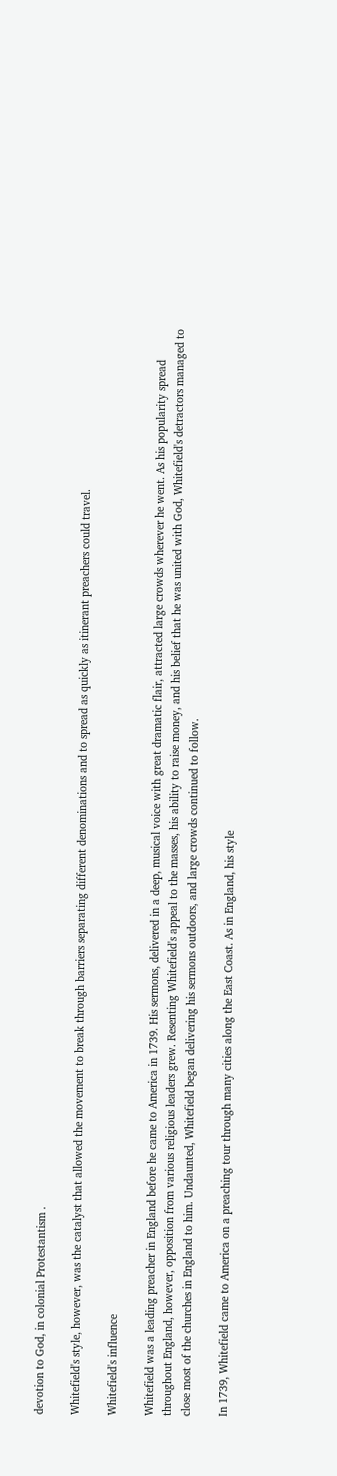devotion to God, in colonial Protestantism .

Whitefield's style, however, was the catalyst that allowed the movement to break through barriers separating different denominations and to spread as quickly as itinerant preachers could travel.

Whitefield's influence

Whitefield was a leading preacher in England before he came to America in 1739. His sermons, delivered in a deep, musical voice with great dramatic flair, attracted large crowds wherever he went. As his popularity spread throughout England, however, opposition from various religious leaders grew. Resenting Whitefield's appeal to the masses, his ability to raise money, and his belief that he was united with God, Whitefield's detractors managed to close most of the churches in England to him. Undaunted, Whitefield began delivering his sermons outdoors, and large crowds continued to follow.

In 1739, Whitefield came to America on a preaching tour through many cities along the East Coast. As in England, his style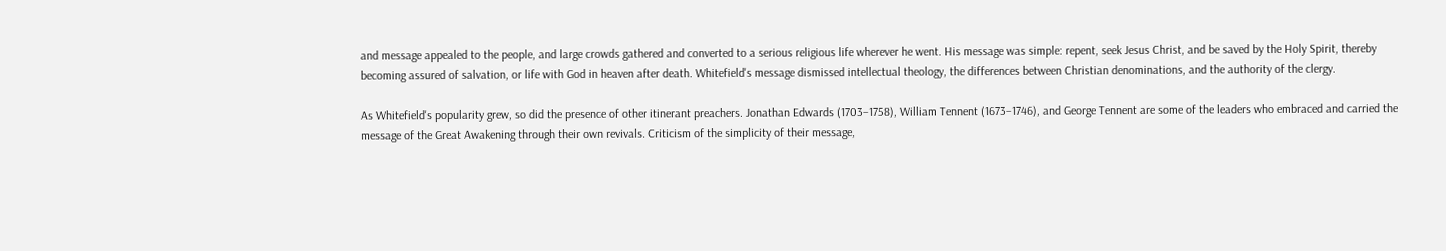and message appealed to the people, and large crowds gathered and converted to a serious religious life wherever he went. His message was simple: repent, seek Jesus Christ, and be saved by the Holy Spirit, thereby becoming assured of salvation, or life with God in heaven after death. Whitefield's message dismissed intellectual theology, the differences between Christian denominations, and the authority of the clergy.

As Whitefield's popularity grew, so did the presence of other itinerant preachers. Jonathan Edwards (1703–1758), William Tennent (1673–1746), and George Tennent are some of the leaders who embraced and carried the message of the Great Awakening through their own revivals. Criticism of the simplicity of their message,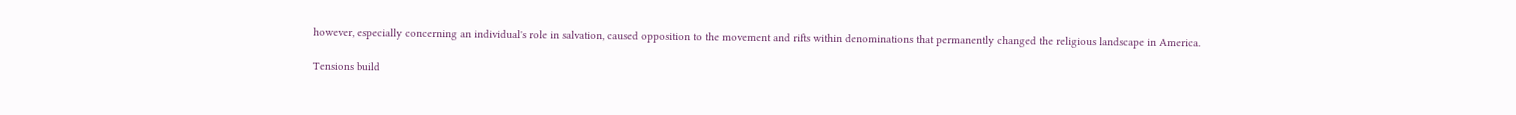however, especially concerning an individual's role in salvation, caused opposition to the movement and rifts within denominations that permanently changed the religious landscape in America.

Tensions build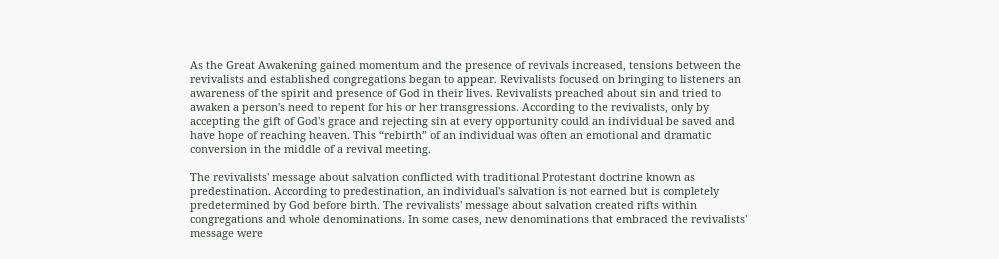As the Great Awakening gained momentum and the presence of revivals increased, tensions between the revivalists and established congregations began to appear. Revivalists focused on bringing to listeners an awareness of the spirit and presence of God in their lives. Revivalists preached about sin and tried to awaken a person's need to repent for his or her transgressions. According to the revivalists, only by accepting the gift of God's grace and rejecting sin at every opportunity could an individual be saved and have hope of reaching heaven. This “rebirth” of an individual was often an emotional and dramatic conversion in the middle of a revival meeting.

The revivalists' message about salvation conflicted with traditional Protestant doctrine known as predestination. According to predestination, an individual's salvation is not earned but is completely predetermined by God before birth. The revivalists' message about salvation created rifts within congregations and whole denominations. In some cases, new denominations that embraced the revivalists' message were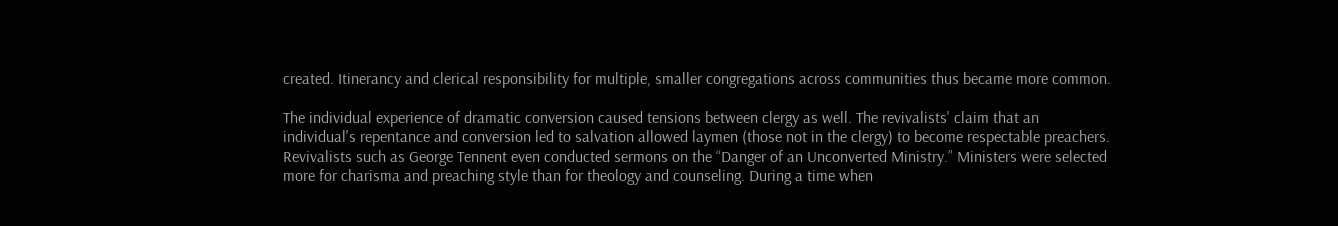created. Itinerancy and clerical responsibility for multiple, smaller congregations across communities thus became more common.

The individual experience of dramatic conversion caused tensions between clergy as well. The revivalists' claim that an individual's repentance and conversion led to salvation allowed laymen (those not in the clergy) to become respectable preachers. Revivalists such as George Tennent even conducted sermons on the “Danger of an Unconverted Ministry.” Ministers were selected more for charisma and preaching style than for theology and counseling. During a time when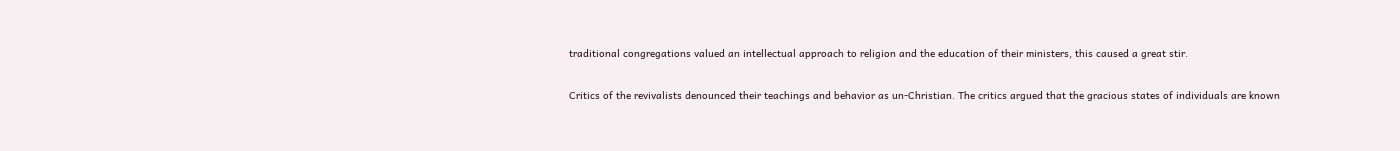traditional congregations valued an intellectual approach to religion and the education of their ministers, this caused a great stir.

Critics of the revivalists denounced their teachings and behavior as un-Christian. The critics argued that the gracious states of individuals are known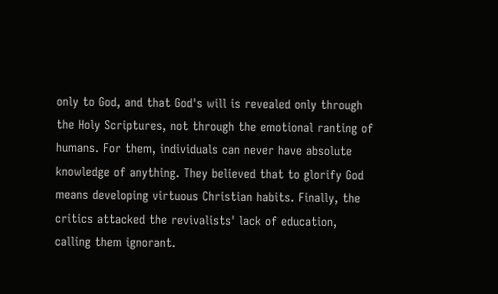only to God, and that God's will is revealed only through the Holy Scriptures, not through the emotional ranting of humans. For them, individuals can never have absolute knowledge of anything. They believed that to glorify God means developing virtuous Christian habits. Finally, the critics attacked the revivalists' lack of education, calling them ignorant.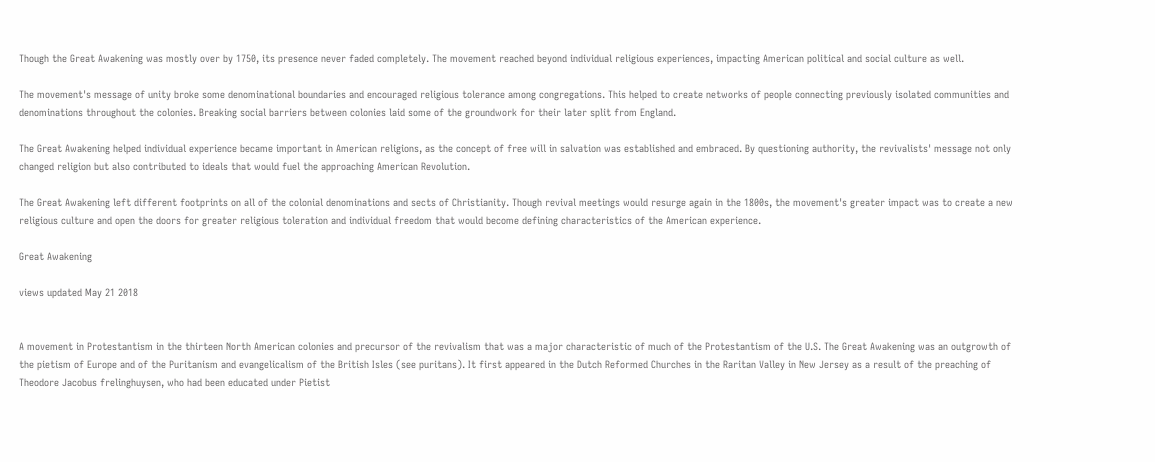Though the Great Awakening was mostly over by 1750, its presence never faded completely. The movement reached beyond individual religious experiences, impacting American political and social culture as well.

The movement's message of unity broke some denominational boundaries and encouraged religious tolerance among congregations. This helped to create networks of people connecting previously isolated communities and denominations throughout the colonies. Breaking social barriers between colonies laid some of the groundwork for their later split from England.

The Great Awakening helped individual experience became important in American religions, as the concept of free will in salvation was established and embraced. By questioning authority, the revivalists' message not only changed religion but also contributed to ideals that would fuel the approaching American Revolution.

The Great Awakening left different footprints on all of the colonial denominations and sects of Christianity. Though revival meetings would resurge again in the 1800s, the movement's greater impact was to create a new religious culture and open the doors for greater religious toleration and individual freedom that would become defining characteristics of the American experience.

Great Awakening

views updated May 21 2018


A movement in Protestantism in the thirteen North American colonies and precursor of the revivalism that was a major characteristic of much of the Protestantism of the U.S. The Great Awakening was an outgrowth of the pietism of Europe and of the Puritanism and evangelicalism of the British Isles (see puritans). It first appeared in the Dutch Reformed Churches in the Raritan Valley in New Jersey as a result of the preaching of Theodore Jacobus frelinghuysen, who had been educated under Pietist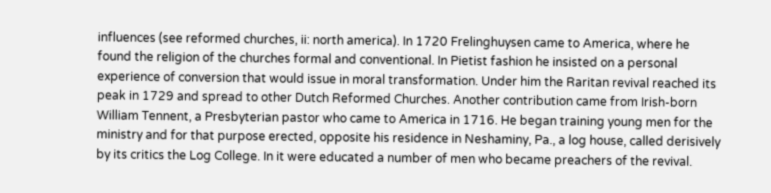influences (see reformed churches, ii: north america). In 1720 Frelinghuysen came to America, where he found the religion of the churches formal and conventional. In Pietist fashion he insisted on a personal experience of conversion that would issue in moral transformation. Under him the Raritan revival reached its peak in 1729 and spread to other Dutch Reformed Churches. Another contribution came from Irish-born William Tennent, a Presbyterian pastor who came to America in 1716. He began training young men for the ministry and for that purpose erected, opposite his residence in Neshaminy, Pa., a log house, called derisively by its critics the Log College. In it were educated a number of men who became preachers of the revival.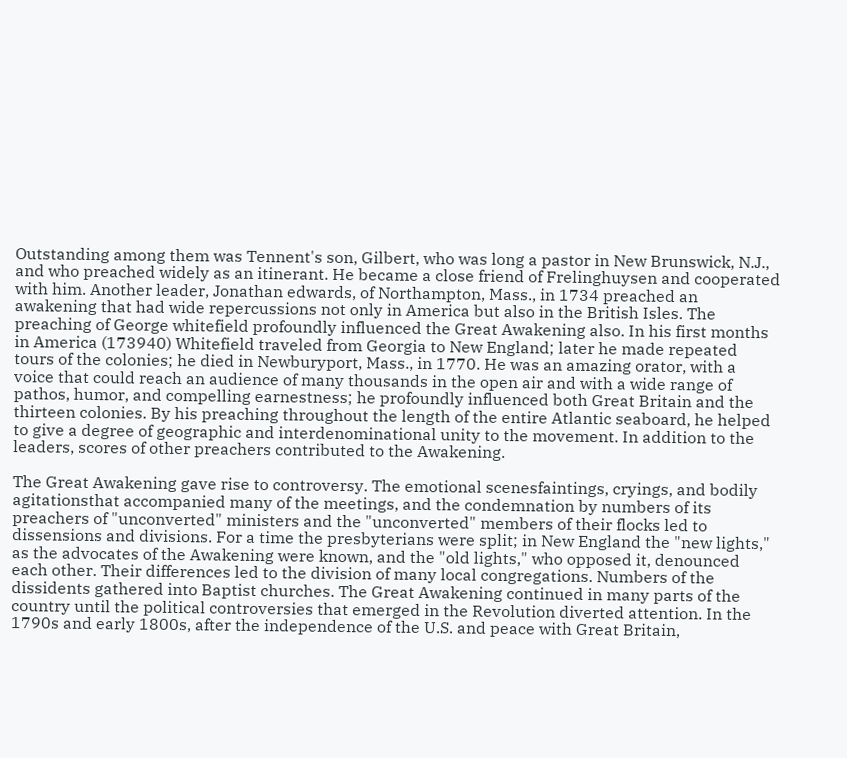Outstanding among them was Tennent's son, Gilbert, who was long a pastor in New Brunswick, N.J., and who preached widely as an itinerant. He became a close friend of Frelinghuysen and cooperated with him. Another leader, Jonathan edwards, of Northampton, Mass., in 1734 preached an awakening that had wide repercussions not only in America but also in the British Isles. The preaching of George whitefield profoundly influenced the Great Awakening also. In his first months in America (173940) Whitefield traveled from Georgia to New England; later he made repeated tours of the colonies; he died in Newburyport, Mass., in 1770. He was an amazing orator, with a voice that could reach an audience of many thousands in the open air and with a wide range of pathos, humor, and compelling earnestness; he profoundly influenced both Great Britain and the thirteen colonies. By his preaching throughout the length of the entire Atlantic seaboard, he helped to give a degree of geographic and interdenominational unity to the movement. In addition to the leaders, scores of other preachers contributed to the Awakening.

The Great Awakening gave rise to controversy. The emotional scenesfaintings, cryings, and bodily agitationsthat accompanied many of the meetings, and the condemnation by numbers of its preachers of "unconverted" ministers and the "unconverted" members of their flocks led to dissensions and divisions. For a time the presbyterians were split; in New England the "new lights," as the advocates of the Awakening were known, and the "old lights," who opposed it, denounced each other. Their differences led to the division of many local congregations. Numbers of the dissidents gathered into Baptist churches. The Great Awakening continued in many parts of the country until the political controversies that emerged in the Revolution diverted attention. In the 1790s and early 1800s, after the independence of the U.S. and peace with Great Britain,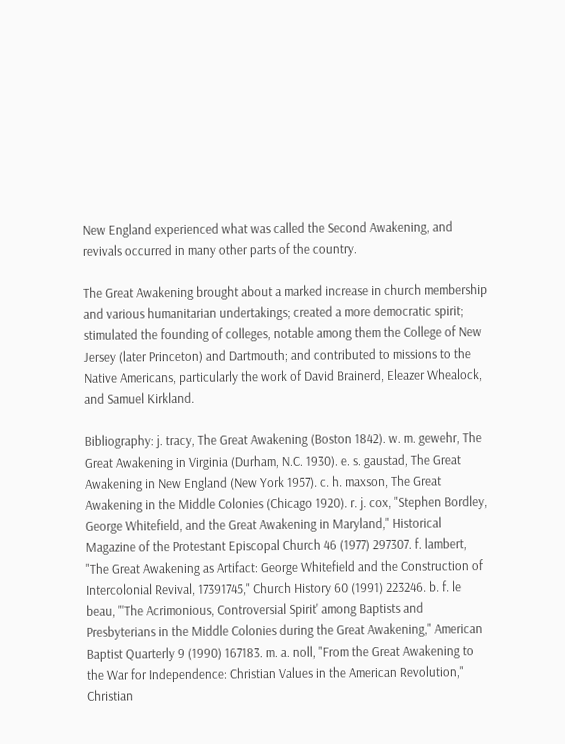New England experienced what was called the Second Awakening, and revivals occurred in many other parts of the country.

The Great Awakening brought about a marked increase in church membership and various humanitarian undertakings; created a more democratic spirit; stimulated the founding of colleges, notable among them the College of New Jersey (later Princeton) and Dartmouth; and contributed to missions to the Native Americans, particularly the work of David Brainerd, Eleazer Whealock, and Samuel Kirkland.

Bibliography: j. tracy, The Great Awakening (Boston 1842). w. m. gewehr, The Great Awakening in Virginia (Durham, N.C. 1930). e. s. gaustad, The Great Awakening in New England (New York 1957). c. h. maxson, The Great Awakening in the Middle Colonies (Chicago 1920). r. j. cox, "Stephen Bordley, George Whitefield, and the Great Awakening in Maryland," Historical Magazine of the Protestant Episcopal Church 46 (1977) 297307. f. lambert, "The Great Awakening as Artifact: George Whitefield and the Construction of Intercolonial Revival, 17391745," Church History 60 (1991) 223246. b. f. le beau, "'The Acrimonious, Controversial Spirit' among Baptists and Presbyterians in the Middle Colonies during the Great Awakening," American Baptist Quarterly 9 (1990) 167183. m. a. noll, "From the Great Awakening to the War for Independence: Christian Values in the American Revolution," Christian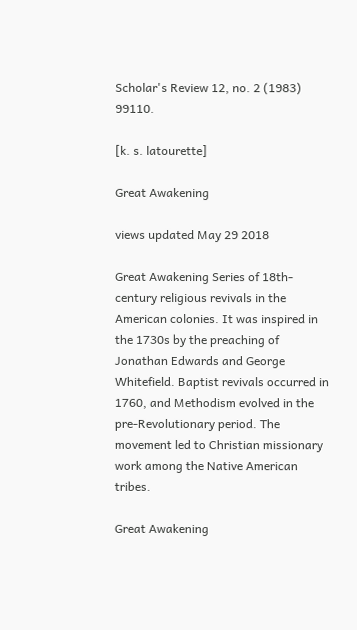Scholar's Review 12, no. 2 (1983) 99110.

[k. s. latourette]

Great Awakening

views updated May 29 2018

Great Awakening Series of 18th-century religious revivals in the American colonies. It was inspired in the 1730s by the preaching of Jonathan Edwards and George Whitefield. Baptist revivals occurred in 1760, and Methodism evolved in the pre-Revolutionary period. The movement led to Christian missionary work among the Native American tribes.

Great Awakening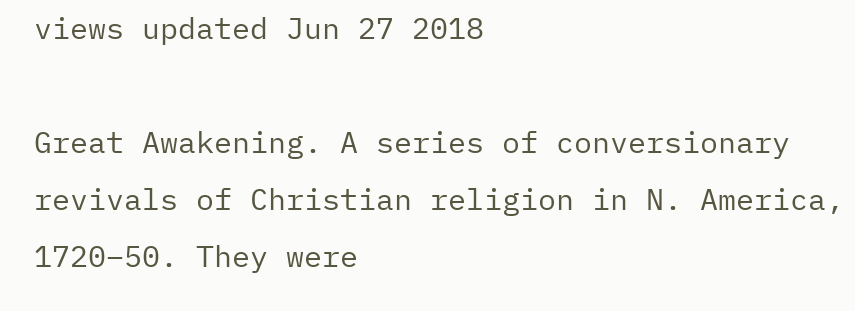views updated Jun 27 2018

Great Awakening. A series of conversionary revivals of Christian religion in N. America, 1720–50. They were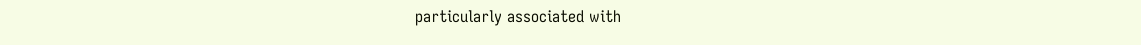particularly associated with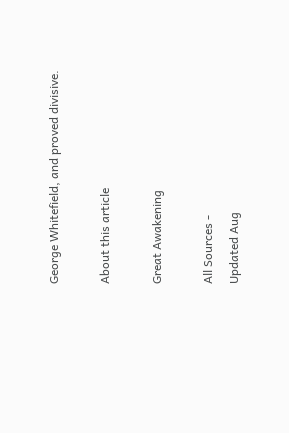George Whitefield, and proved divisive.

About this article

Great Awakening

All Sources -
Updated Aug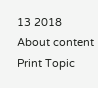13 2018 About content Print Topic